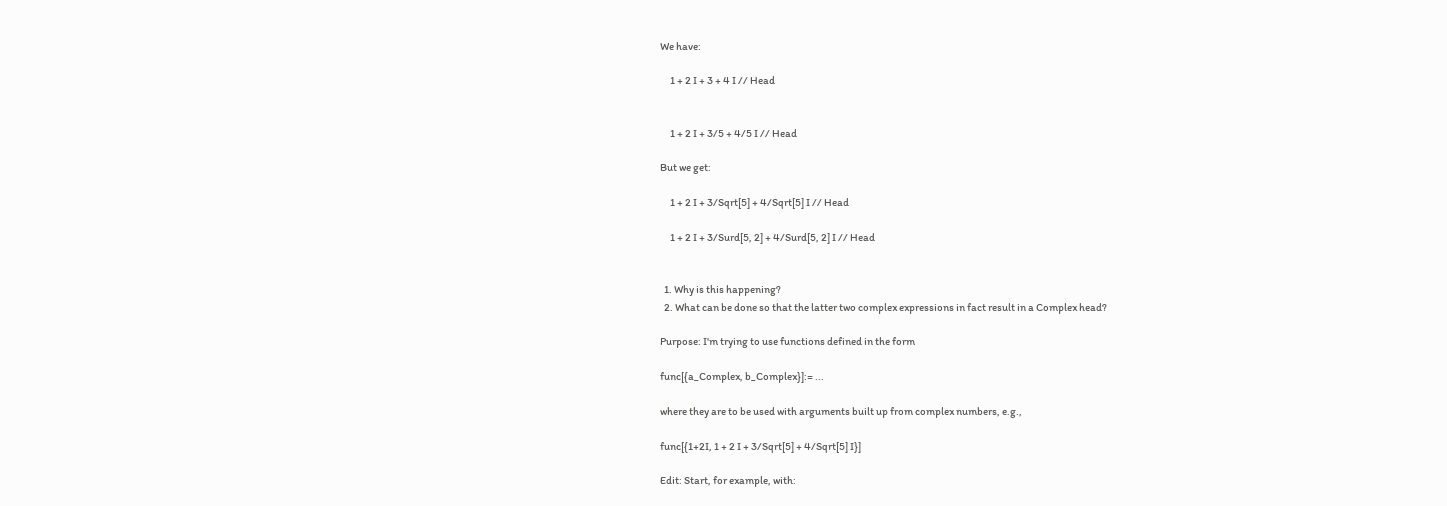We have:

     1 + 2 I + 3 + 4 I // Head


     1 + 2 I + 3/5 + 4/5 I // Head

But we get:

     1 + 2 I + 3/Sqrt[5] + 4/Sqrt[5] I // Head

     1 + 2 I + 3/Surd[5, 2] + 4/Surd[5, 2] I // Head


  1. Why is this happening?
  2. What can be done so that the latter two complex expressions in fact result in a Complex head?

Purpose: I'm trying to use functions defined in the form

func[{a_Complex, b_Complex}]:= ...

where they are to be used with arguments built up from complex numbers, e.g.,

func[{1+2I, 1 + 2 I + 3/Sqrt[5] + 4/Sqrt[5] I}]

Edit: Start, for example, with: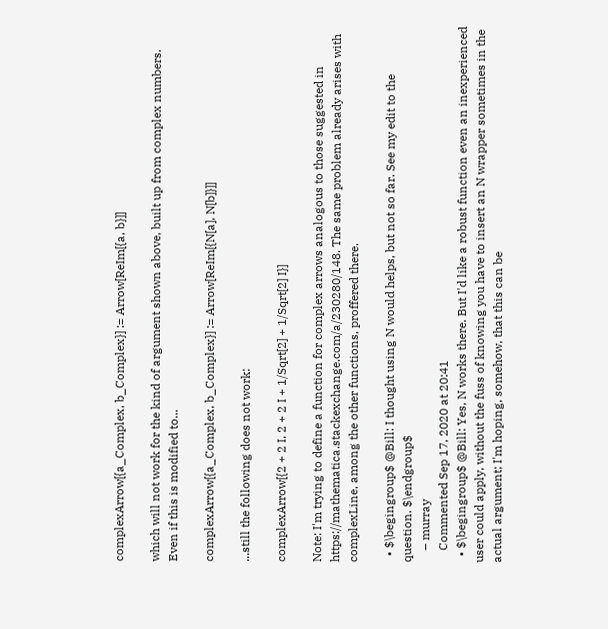complexArrow[{a_Complex, b_Complex}] := Arrow[ReIm[{a, b}]]

which will not work for the kind of argument shown above, built up from complex numbers. Even if this is modified to...

complexArrow[{a_Complex, b_Complex}] := Arrow[ReIm[{N[a], N[b]}]]

...still the following does not work:

complexArrow[{2 + 2 I, 2 + 2 I + 1/Sqrt[2] + 1/Sqrt[2] I}]

Note: I'm trying to define a function for complex arrows analogous to those suggested in https://mathematica.stackexchange.com/a/230280/148. The same problem already arises with complexLine, among the other functions, proffered there.

  • $\begingroup$ @Bill: I thought using N would helps, but not so far. See my edit to the question. $\endgroup$
    – murray
    Commented Sep 17, 2020 at 20:41
  • $\begingroup$ @Bill: Yes, N works there. But I'd like a robust function even an inexperienced user could apply, without the fuss of knowing you have to insert an N wrapper sometimes in the actual argument; I'm hoping, somehow, that this can be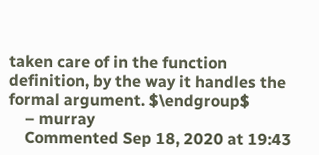taken care of in the function definition, by the way it handles the formal argument. $\endgroup$
    – murray
    Commented Sep 18, 2020 at 19:43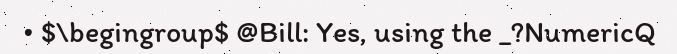• $\begingroup$ @Bill: Yes, using the _?NumericQ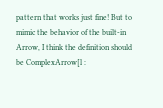pattern that works just fine! But to mimic the behavior of the built-in Arrow, I think the definition should be ComplexArrow[l :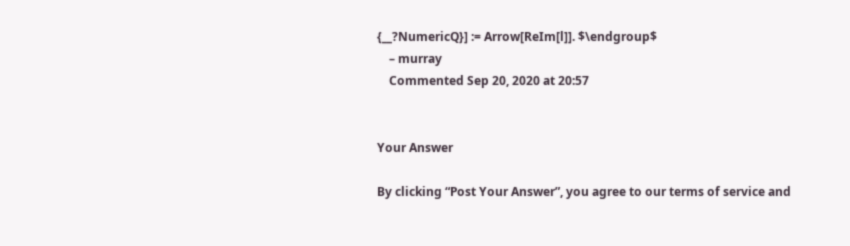{__?NumericQ}] := Arrow[ReIm[l]]. $\endgroup$
    – murray
    Commented Sep 20, 2020 at 20:57


Your Answer

By clicking “Post Your Answer”, you agree to our terms of service and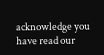acknowledge you have read our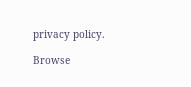privacy policy.

Browse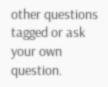other questions tagged or ask your own question.